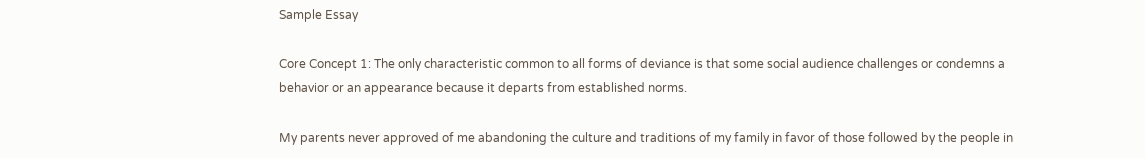Sample Essay

Core Concept 1: The only characteristic common to all forms of deviance is that some social audience challenges or condemns a behavior or an appearance because it departs from established norms.

My parents never approved of me abandoning the culture and traditions of my family in favor of those followed by the people in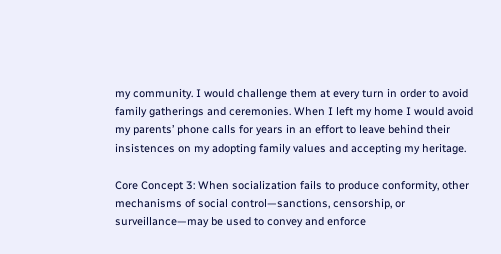my community. I would challenge them at every turn in order to avoid family gatherings and ceremonies. When I left my home I would avoid my parents’ phone calls for years in an effort to leave behind their insistences on my adopting family values and accepting my heritage.

Core Concept 3: When socialization fails to produce conformity, other mechanisms of social control—sanctions, censorship, or surveillance—may be used to convey and enforce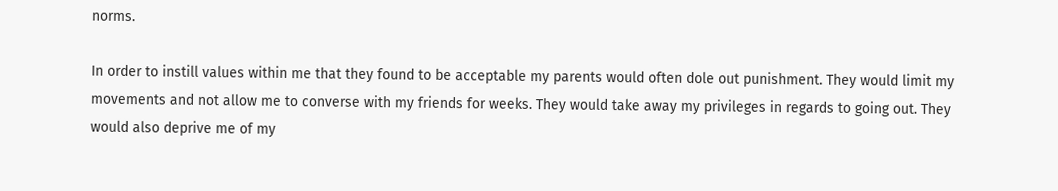norms.

In order to instill values within me that they found to be acceptable my parents would often dole out punishment. They would limit my movements and not allow me to converse with my friends for weeks. They would take away my privileges in regards to going out. They would also deprive me of my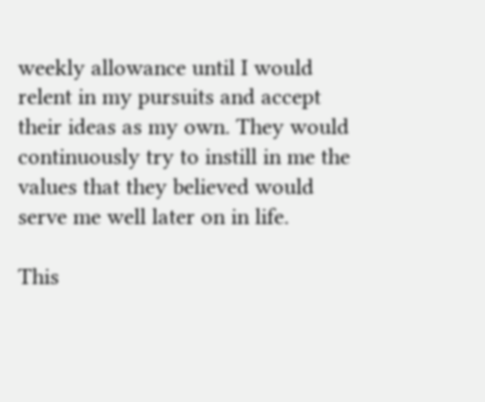weekly allowance until I would relent in my pursuits and accept their ideas as my own. They would continuously try to instill in me the values that they believed would serve me well later on in life.

This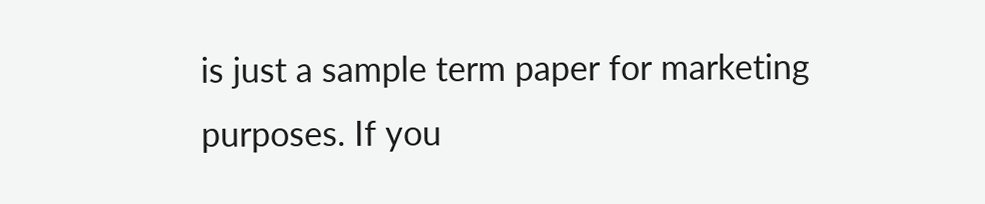is just a sample term paper for marketing purposes. If you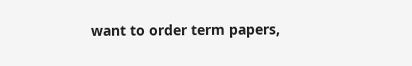want to order term papers,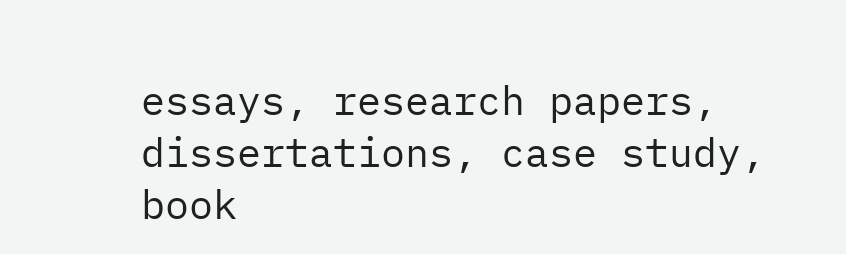essays, research papers, dissertations, case study, book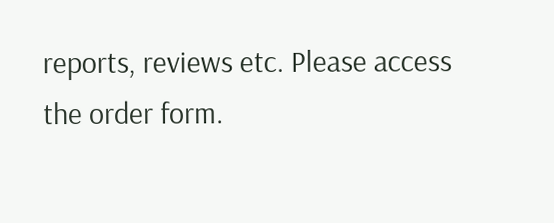reports, reviews etc. Please access the order form.